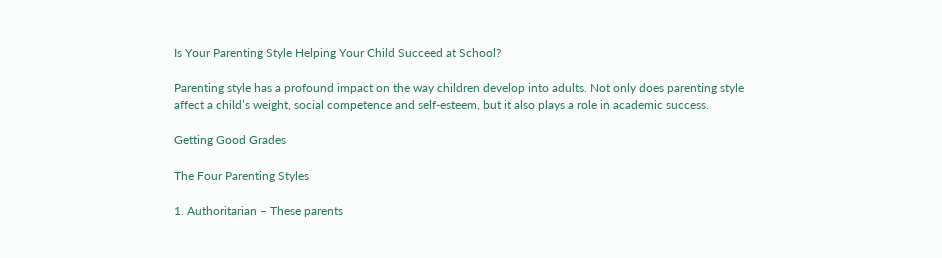Is Your Parenting Style Helping Your Child Succeed at School?

Parenting style has a profound impact on the way children develop into adults. Not only does parenting style affect a child’s weight, social competence and self-esteem, but it also plays a role in academic success.

Getting Good Grades

The Four Parenting Styles

1. Authoritarian – These parents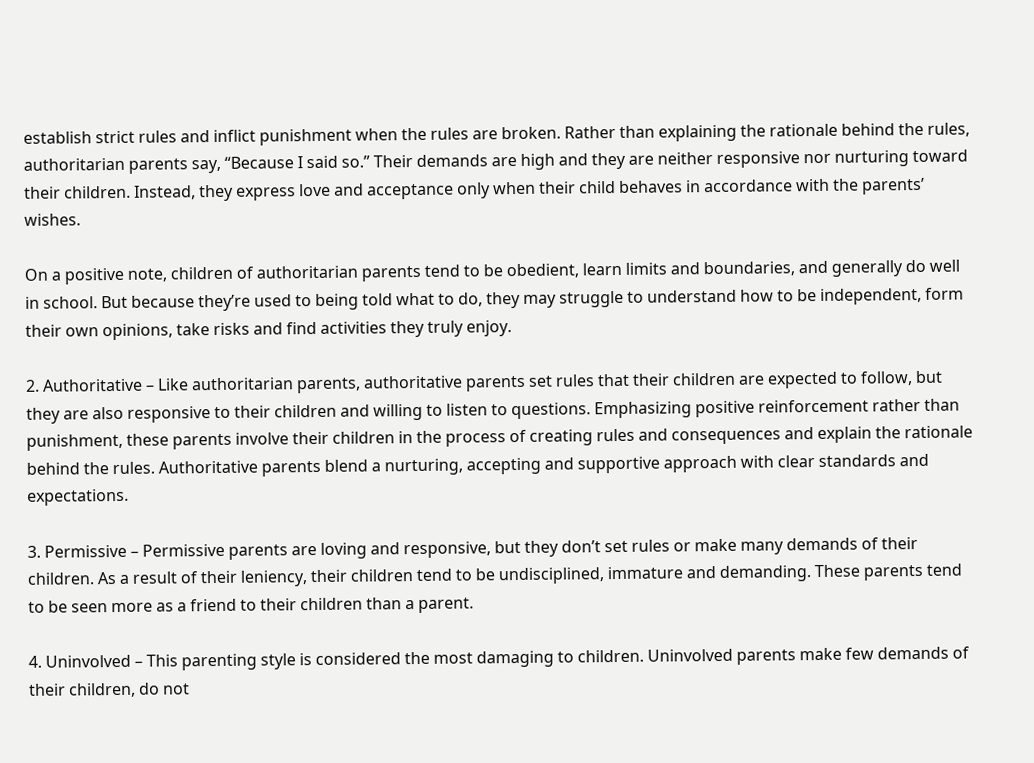establish strict rules and inflict punishment when the rules are broken. Rather than explaining the rationale behind the rules, authoritarian parents say, “Because I said so.” Their demands are high and they are neither responsive nor nurturing toward their children. Instead, they express love and acceptance only when their child behaves in accordance with the parents’ wishes.

On a positive note, children of authoritarian parents tend to be obedient, learn limits and boundaries, and generally do well in school. But because they’re used to being told what to do, they may struggle to understand how to be independent, form their own opinions, take risks and find activities they truly enjoy.

2. Authoritative – Like authoritarian parents, authoritative parents set rules that their children are expected to follow, but they are also responsive to their children and willing to listen to questions. Emphasizing positive reinforcement rather than punishment, these parents involve their children in the process of creating rules and consequences and explain the rationale behind the rules. Authoritative parents blend a nurturing, accepting and supportive approach with clear standards and expectations.

3. Permissive – Permissive parents are loving and responsive, but they don’t set rules or make many demands of their children. As a result of their leniency, their children tend to be undisciplined, immature and demanding. These parents tend to be seen more as a friend to their children than a parent.

4. Uninvolved – This parenting style is considered the most damaging to children. Uninvolved parents make few demands of their children, do not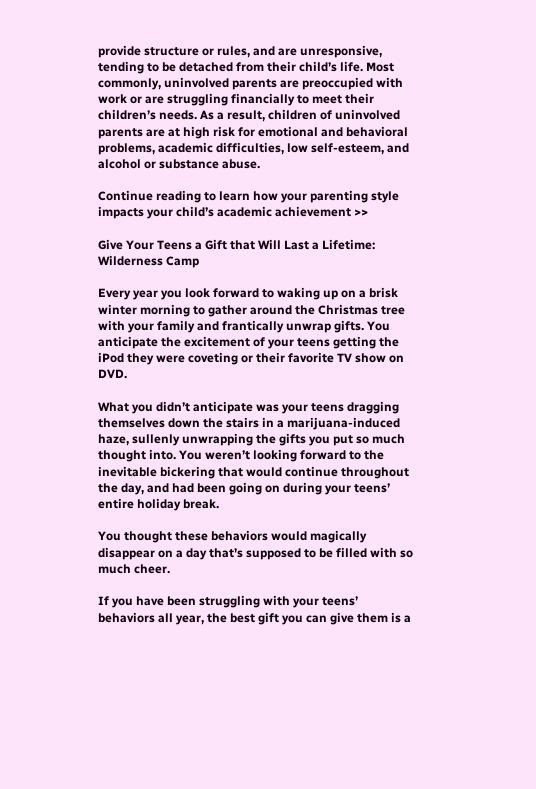provide structure or rules, and are unresponsive, tending to be detached from their child’s life. Most commonly, uninvolved parents are preoccupied with work or are struggling financially to meet their children’s needs. As a result, children of uninvolved parents are at high risk for emotional and behavioral problems, academic difficulties, low self-esteem, and alcohol or substance abuse.

Continue reading to learn how your parenting style impacts your child’s academic achievement >>

Give Your Teens a Gift that Will Last a Lifetime: Wilderness Camp

Every year you look forward to waking up on a brisk winter morning to gather around the Christmas tree with your family and frantically unwrap gifts. You anticipate the excitement of your teens getting the iPod they were coveting or their favorite TV show on DVD.

What you didn’t anticipate was your teens dragging themselves down the stairs in a marijuana-induced haze, sullenly unwrapping the gifts you put so much thought into. You weren’t looking forward to the inevitable bickering that would continue throughout the day, and had been going on during your teens’ entire holiday break.

You thought these behaviors would magically disappear on a day that’s supposed to be filled with so much cheer.

If you have been struggling with your teens’ behaviors all year, the best gift you can give them is a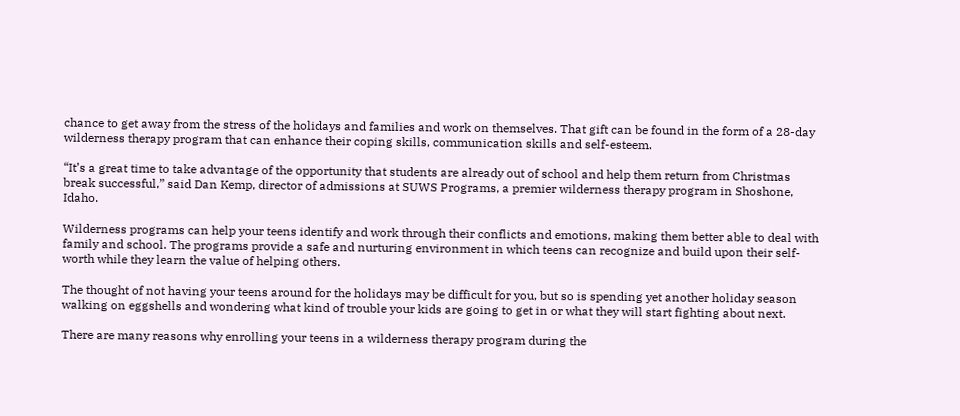chance to get away from the stress of the holidays and families and work on themselves. That gift can be found in the form of a 28-day wilderness therapy program that can enhance their coping skills, communication skills and self-esteem.

“It’s a great time to take advantage of the opportunity that students are already out of school and help them return from Christmas break successful,” said Dan Kemp, director of admissions at SUWS Programs, a premier wilderness therapy program in Shoshone, Idaho.

Wilderness programs can help your teens identify and work through their conflicts and emotions, making them better able to deal with family and school. The programs provide a safe and nurturing environment in which teens can recognize and build upon their self-worth while they learn the value of helping others.

The thought of not having your teens around for the holidays may be difficult for you, but so is spending yet another holiday season walking on eggshells and wondering what kind of trouble your kids are going to get in or what they will start fighting about next.

There are many reasons why enrolling your teens in a wilderness therapy program during the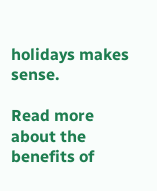holidays makes sense.

Read more about the benefits of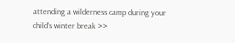attending a wilderness camp during your child’s winter break >>